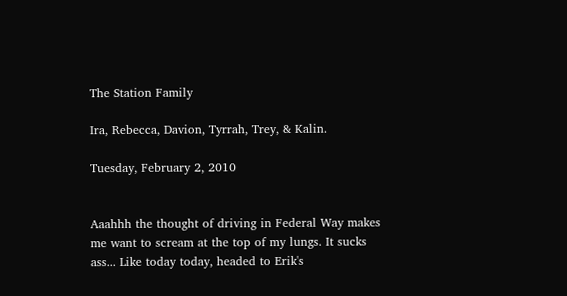The Station Family

Ira, Rebecca, Davion, Tyrrah, Trey, & Kalin.

Tuesday, February 2, 2010


Aaahhh the thought of driving in Federal Way makes me want to scream at the top of my lungs. It sucks ass... Like today today, headed to Erik's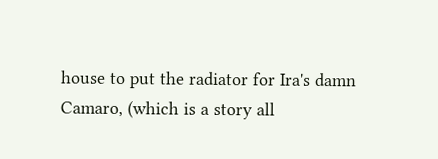house to put the radiator for Ira's damn Camaro, (which is a story all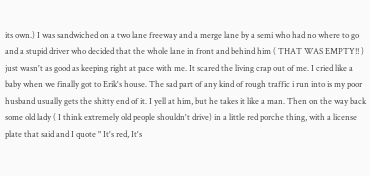its own.) I was sandwiched on a two lane freeway and a merge lane by a semi who had no where to go and a stupid driver who decided that the whole lane in front and behind him ( THAT WAS EMPTY!! ) just wasn't as good as keeping right at pace with me. It scared the living crap out of me. I cried like a baby when we finally got to Erik's house. The sad part of any kind of rough traffic i run into is my poor husband usually gets the shitty end of it. I yell at him, but he takes it like a man. Then on the way back some old lady ( I think extremely old people shouldn't drive) in a little red porche thing, with a license plate that said and I quote " It's red, It's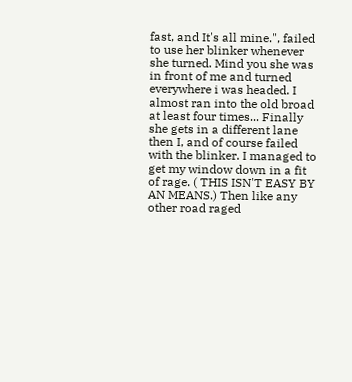fast, and It's all mine.", failed to use her blinker whenever she turned. Mind you she was in front of me and turned everywhere i was headed. I almost ran into the old broad at least four times... Finally she gets in a different lane then I, and of course failed with the blinker. I managed to get my window down in a fit of rage. ( THIS ISN'T EASY BY AN MEANS.) Then like any other road raged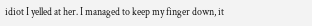idiot I yelled at her. I managed to keep my finger down, it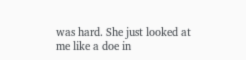was hard. She just looked at me like a doe in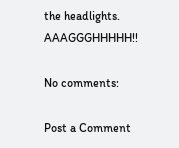the headlights. AAAGGGHHHHH!!

No comments:

Post a Comment